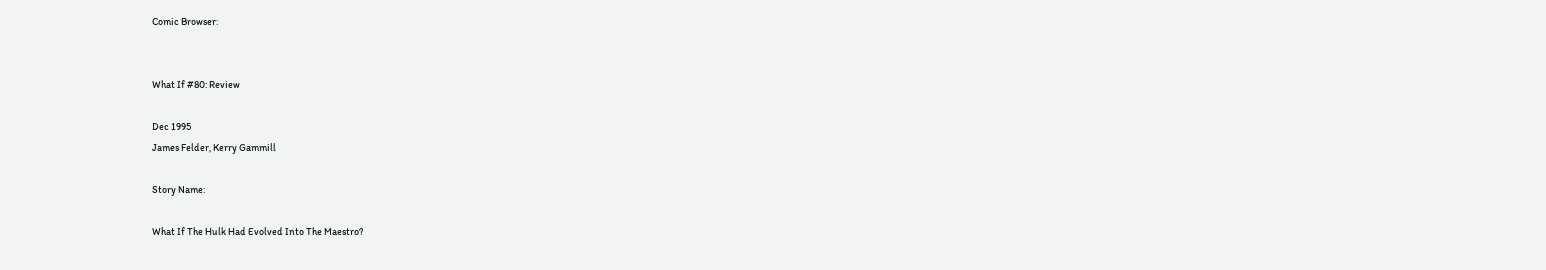Comic Browser:


What If #80: Review

Dec 1995
James Felder, Kerry Gammill

Story Name:

What If The Hulk Had Evolved Into The Maestro?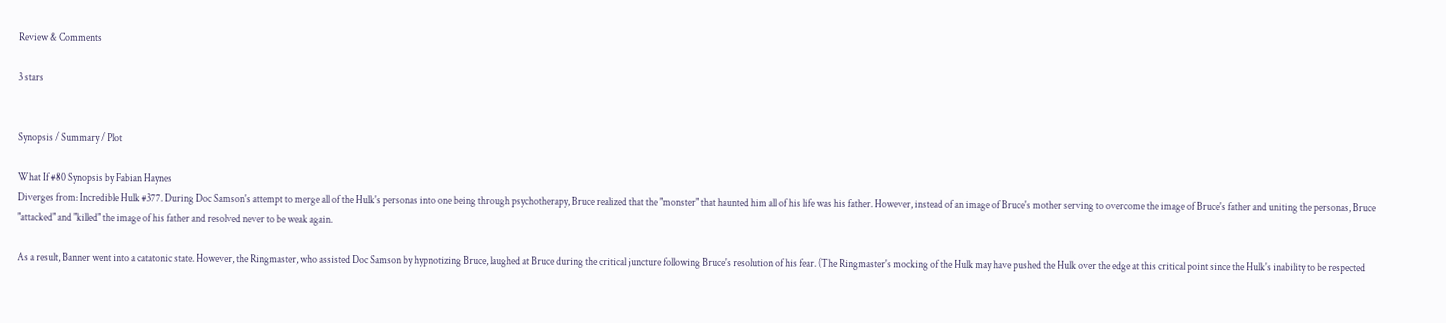Review & Comments

3 stars


Synopsis / Summary / Plot

What If #80 Synopsis by Fabian Haynes
Diverges from: Incredible Hulk #377. During Doc Samson's attempt to merge all of the Hulk's personas into one being through psychotherapy, Bruce realized that the "monster" that haunted him all of his life was his father. However, instead of an image of Bruce's mother serving to overcome the image of Bruce's father and uniting the personas, Bruce "attacked" and "killed" the image of his father and resolved never to be weak again.

As a result, Banner went into a catatonic state. However, the Ringmaster, who assisted Doc Samson by hypnotizing Bruce, laughed at Bruce during the critical juncture following Bruce's resolution of his fear. (The Ringmaster's mocking of the Hulk may have pushed the Hulk over the edge at this critical point since the Hulk's inability to be respected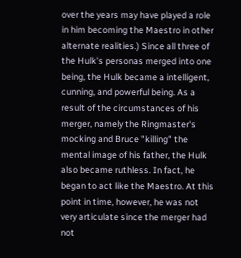over the years may have played a role in him becoming the Maestro in other alternate realities.) Since all three of the Hulk's personas merged into one being, the Hulk became a intelligent, cunning, and powerful being. As a result of the circumstances of his merger, namely the Ringmaster's mocking and Bruce "killing" the mental image of his father, the Hulk also became ruthless. In fact, he began to act like the Maestro. At this point in time, however, he was not very articulate since the merger had not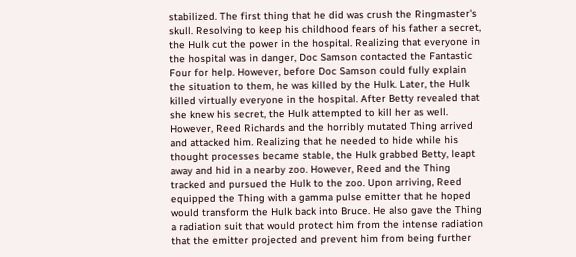stabilized. The first thing that he did was crush the Ringmaster's skull. Resolving to keep his childhood fears of his father a secret, the Hulk cut the power in the hospital. Realizing that everyone in the hospital was in danger, Doc Samson contacted the Fantastic Four for help. However, before Doc Samson could fully explain the situation to them, he was killed by the Hulk. Later, the Hulk killed virtually everyone in the hospital. After Betty revealed that she knew his secret, the Hulk attempted to kill her as well. However, Reed Richards and the horribly mutated Thing arrived and attacked him. Realizing that he needed to hide while his thought processes became stable, the Hulk grabbed Betty, leapt away and hid in a nearby zoo. However, Reed and the Thing tracked and pursued the Hulk to the zoo. Upon arriving, Reed equipped the Thing with a gamma pulse emitter that he hoped would transform the Hulk back into Bruce. He also gave the Thing a radiation suit that would protect him from the intense radiation that the emitter projected and prevent him from being further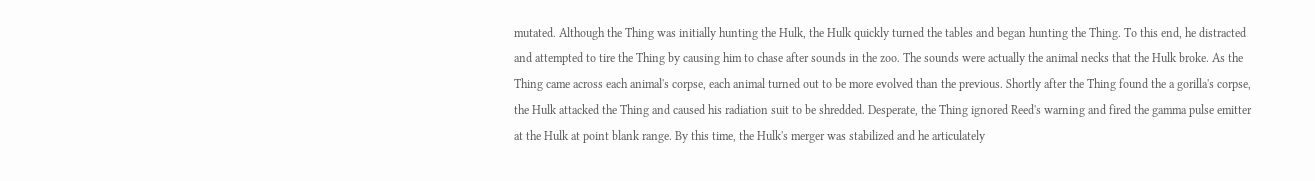mutated. Although the Thing was initially hunting the Hulk, the Hulk quickly turned the tables and began hunting the Thing. To this end, he distracted and attempted to tire the Thing by causing him to chase after sounds in the zoo. The sounds were actually the animal necks that the Hulk broke. As the Thing came across each animal's corpse, each animal turned out to be more evolved than the previous. Shortly after the Thing found the a gorilla's corpse, the Hulk attacked the Thing and caused his radiation suit to be shredded. Desperate, the Thing ignored Reed's warning and fired the gamma pulse emitter at the Hulk at point blank range. By this time, the Hulk's merger was stabilized and he articulately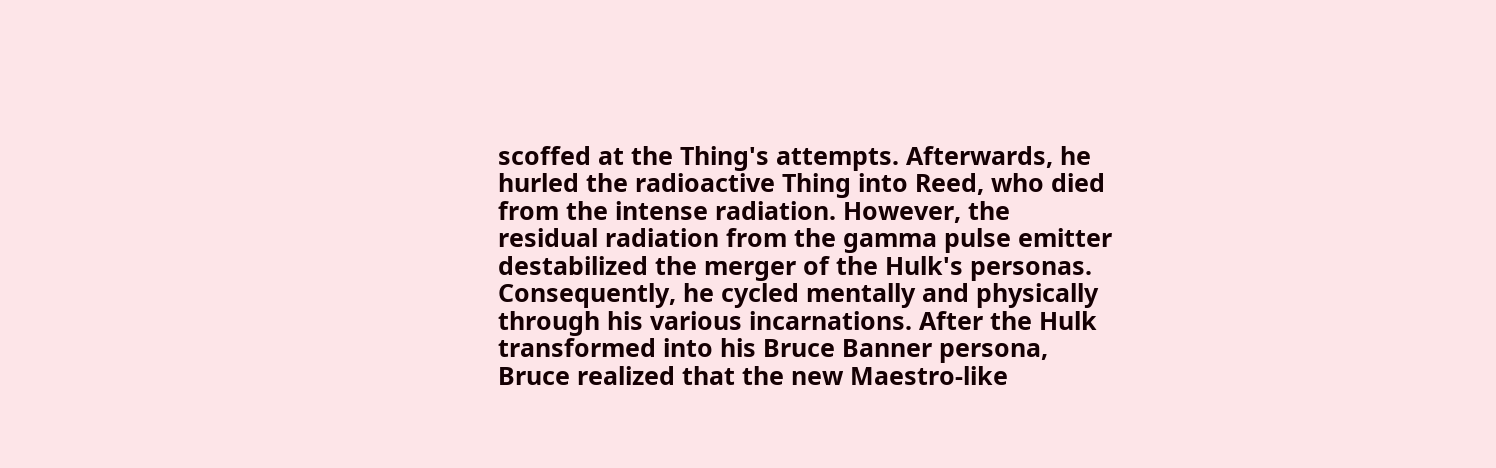scoffed at the Thing's attempts. Afterwards, he hurled the radioactive Thing into Reed, who died from the intense radiation. However, the residual radiation from the gamma pulse emitter destabilized the merger of the Hulk's personas. Consequently, he cycled mentally and physically through his various incarnations. After the Hulk transformed into his Bruce Banner persona, Bruce realized that the new Maestro-like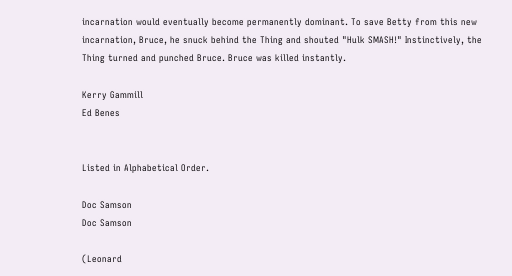incarnation would eventually become permanently dominant. To save Betty from this new incarnation, Bruce, he snuck behind the Thing and shouted "Hulk SMASH!" Instinctively, the Thing turned and punched Bruce. Bruce was killed instantly.

Kerry Gammill
Ed Benes


Listed in Alphabetical Order.

Doc Samson
Doc Samson

(Leonard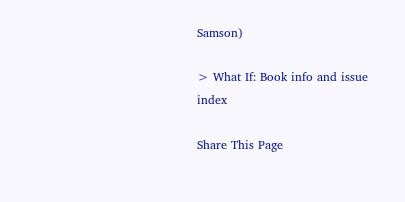Samson)

> What If: Book info and issue index

Share This Page